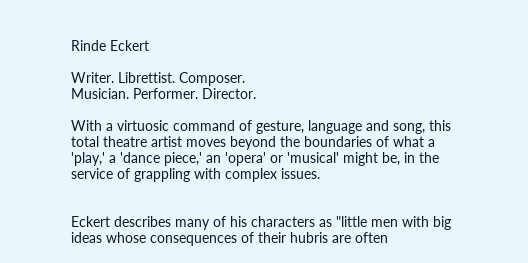Rinde Eckert

Writer. Librettist. Composer.
Musician. Performer. Director.

With a virtuosic command of gesture, language and song, this total theatre artist moves beyond the boundaries of what a 'play,' a 'dance piece,' an 'opera' or 'musical' might be, in the service of grappling with complex issues.


Eckert describes many of his characters as "little men with big ideas whose consequences of their hubris are often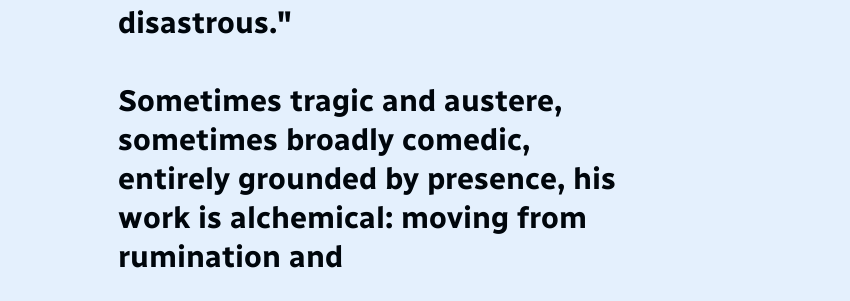disastrous."

Sometimes tragic and austere, sometimes broadly comedic, entirely grounded by presence, his work is alchemical: moving from rumination and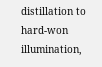distillation to hard-won illumination,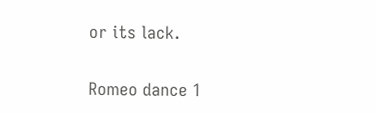or its lack.

Romeo dance 1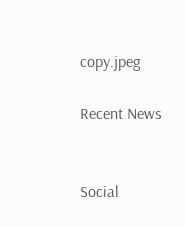copy.jpeg

Recent News


Social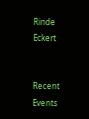Rinde Eckert


Recent Events